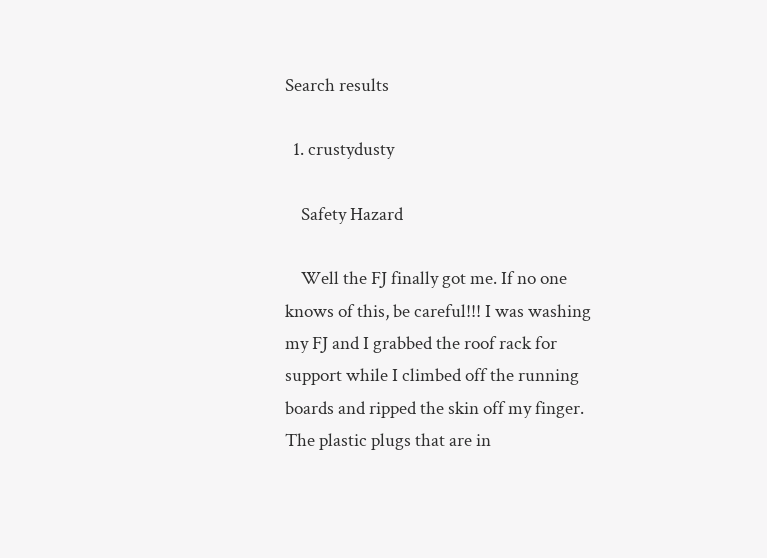Search results

  1. crustydusty

    Safety Hazard

    Well the FJ finally got me. If no one knows of this, be careful!!! I was washing my FJ and I grabbed the roof rack for support while I climbed off the running boards and ripped the skin off my finger. The plastic plugs that are in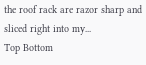the roof rack are razor sharp and sliced right into my...
Top Bottom